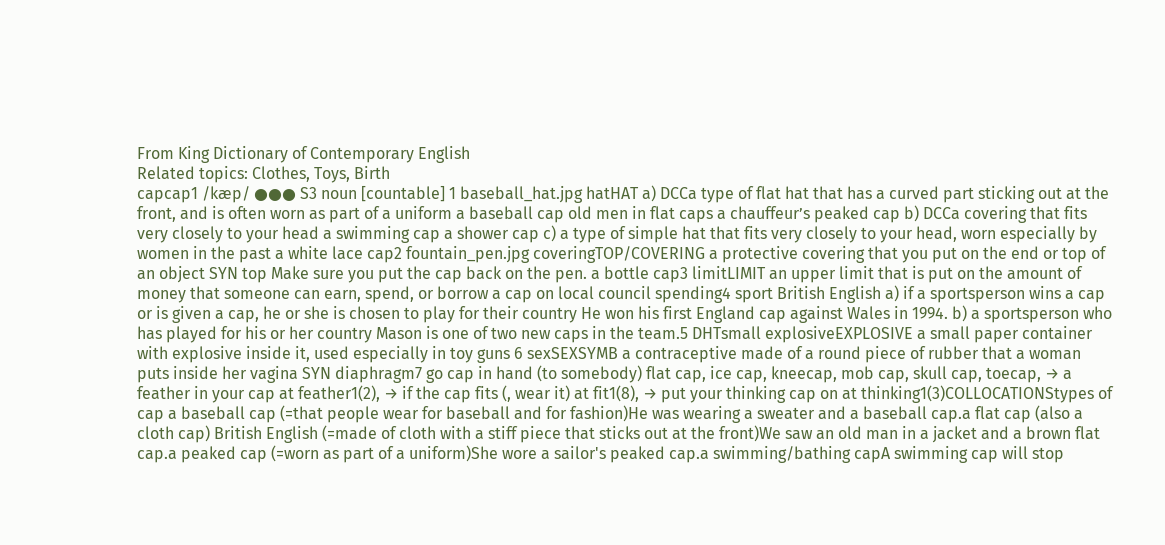From King Dictionary of Contemporary English
Related topics: Clothes, Toys, Birth
capcap1 /kæp/ ●●● S3 noun [countable] 1 baseball_hat.jpg hatHAT a) DCCa type of flat hat that has a curved part sticking out at the front, and is often worn as part of a uniform a baseball cap old men in flat caps a chauffeur’s peaked cap b) DCCa covering that fits very closely to your head a swimming cap a shower cap c) a type of simple hat that fits very closely to your head, worn especially by women in the past a white lace cap2 fountain_pen.jpg coveringTOP/COVERING a protective covering that you put on the end or top of an object SYN top Make sure you put the cap back on the pen. a bottle cap3 limitLIMIT an upper limit that is put on the amount of money that someone can earn, spend, or borrow a cap on local council spending4 sport British English a) if a sportsperson wins a cap or is given a cap, he or she is chosen to play for their country He won his first England cap against Wales in 1994. b) a sportsperson who has played for his or her country Mason is one of two new caps in the team.5 DHTsmall explosiveEXPLOSIVE a small paper container with explosive inside it, used especially in toy guns 6 sexSEXSYMB a contraceptive made of a round piece of rubber that a woman puts inside her vagina SYN diaphragm7 go cap in hand (to somebody) flat cap, ice cap, kneecap, mob cap, skull cap, toecap, → a feather in your cap at feather1(2), → if the cap fits (, wear it) at fit1(8), → put your thinking cap on at thinking1(3)COLLOCATIONStypes of cap a baseball cap (=that people wear for baseball and for fashion)He was wearing a sweater and a baseball cap.a flat cap (also a cloth cap) British English (=made of cloth with a stiff piece that sticks out at the front)We saw an old man in a jacket and a brown flat cap.a peaked cap (=worn as part of a uniform)She wore a sailor's peaked cap.a swimming/bathing capA swimming cap will stop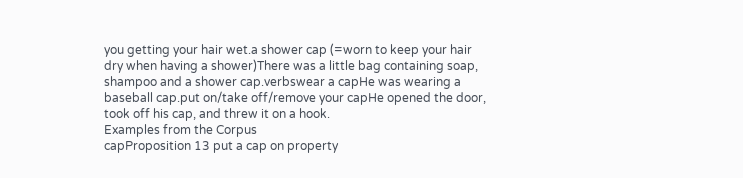you getting your hair wet.a shower cap (=worn to keep your hair dry when having a shower)There was a little bag containing soap, shampoo and a shower cap.verbswear a capHe was wearing a baseball cap.put on/take off/remove your capHe opened the door, took off his cap, and threw it on a hook.
Examples from the Corpus
capProposition 13 put a cap on property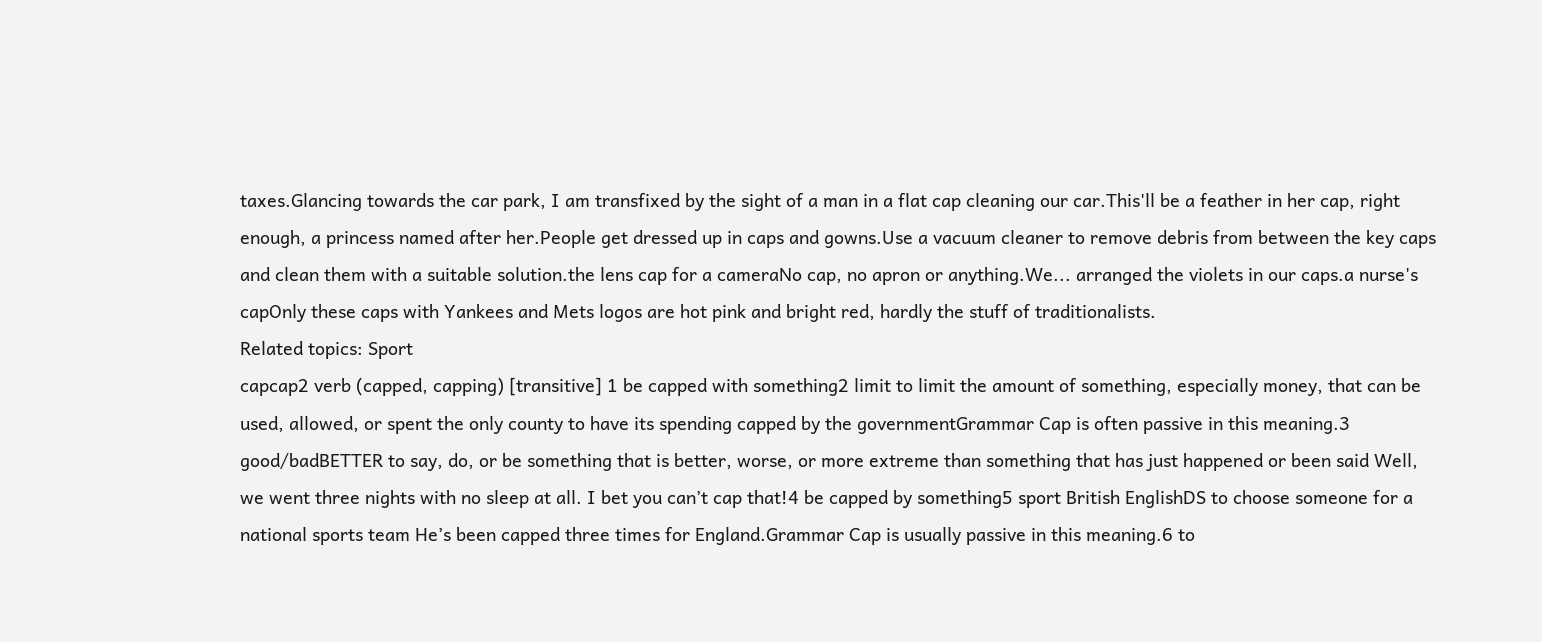taxes.Glancing towards the car park, I am transfixed by the sight of a man in a flat cap cleaning our car.This'll be a feather in her cap, right enough, a princess named after her.People get dressed up in caps and gowns.Use a vacuum cleaner to remove debris from between the key caps and clean them with a suitable solution.the lens cap for a cameraNo cap, no apron or anything.We... arranged the violets in our caps.a nurse's capOnly these caps with Yankees and Mets logos are hot pink and bright red, hardly the stuff of traditionalists.
Related topics: Sport
capcap2 verb (capped, capping) [transitive] 1 be capped with something2 limit to limit the amount of something, especially money, that can be used, allowed, or spent the only county to have its spending capped by the governmentGrammar Cap is often passive in this meaning.3 good/badBETTER to say, do, or be something that is better, worse, or more extreme than something that has just happened or been said Well, we went three nights with no sleep at all. I bet you can’t cap that!4 be capped by something5 sport British EnglishDS to choose someone for a national sports team He’s been capped three times for England.Grammar Cap is usually passive in this meaning.6 to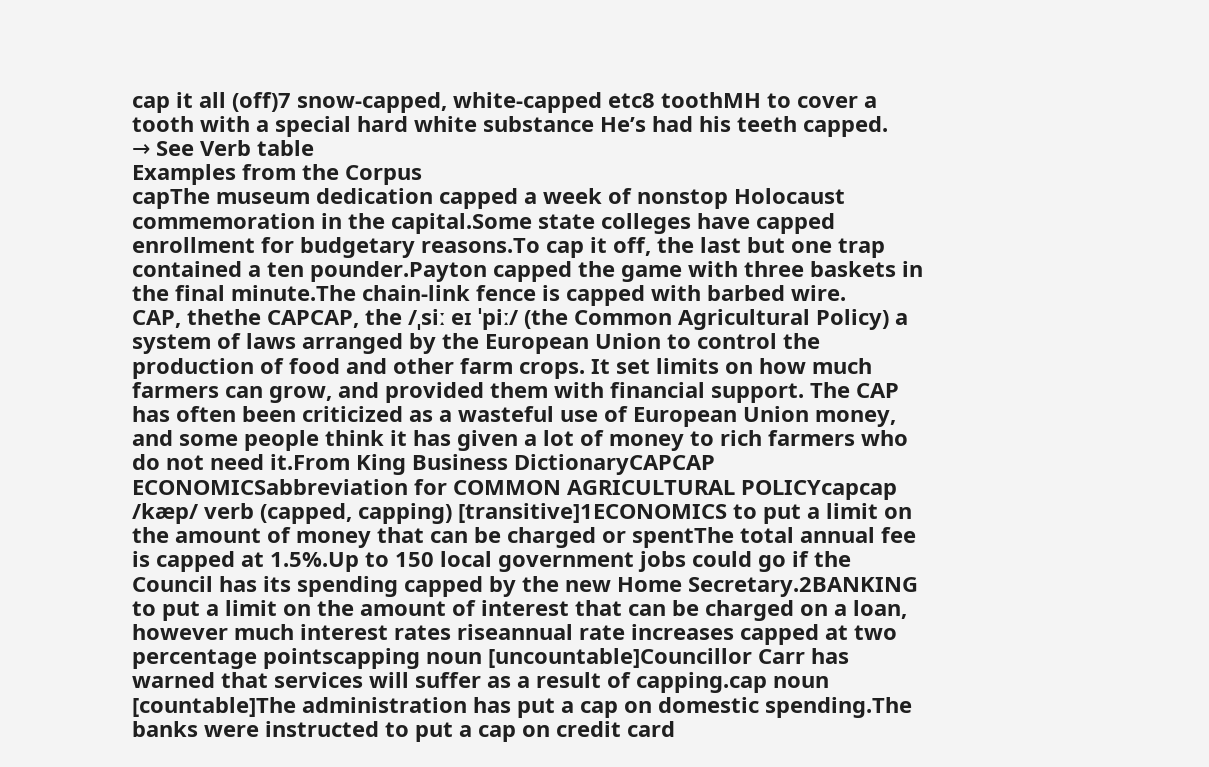cap it all (off)7 snow-capped, white-capped etc8 toothMH to cover a tooth with a special hard white substance He’s had his teeth capped.
→ See Verb table
Examples from the Corpus
capThe museum dedication capped a week of nonstop Holocaust commemoration in the capital.Some state colleges have capped enrollment for budgetary reasons.To cap it off, the last but one trap contained a ten pounder.Payton capped the game with three baskets in the final minute.The chain-link fence is capped with barbed wire.
CAP, thethe CAPCAP, the /ˌsiː eɪ ˈpiː/ (the Common Agricultural Policy) a system of laws arranged by the European Union to control the production of food and other farm crops. It set limits on how much farmers can grow, and provided them with financial support. The CAP has often been criticized as a wasteful use of European Union money, and some people think it has given a lot of money to rich farmers who do not need it.From King Business DictionaryCAPCAP ECONOMICSabbreviation for COMMON AGRICULTURAL POLICYcapcap /kæp/ verb (capped, capping) [transitive]1ECONOMICS to put a limit on the amount of money that can be charged or spentThe total annual fee is capped at 1.5%.Up to 150 local government jobs could go if the Council has its spending capped by the new Home Secretary.2BANKING to put a limit on the amount of interest that can be charged on a loan, however much interest rates riseannual rate increases capped at two percentage pointscapping noun [uncountable]Councillor Carr has warned that services will suffer as a result of capping.cap noun [countable]The administration has put a cap on domestic spending.The banks were instructed to put a cap on credit card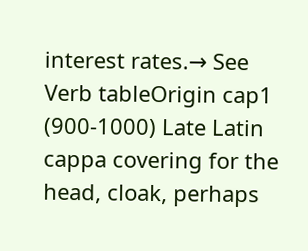interest rates.→ See Verb tableOrigin cap1 (900-1000) Late Latin cappa covering for the head, cloak, perhaps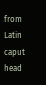from Latin caput head